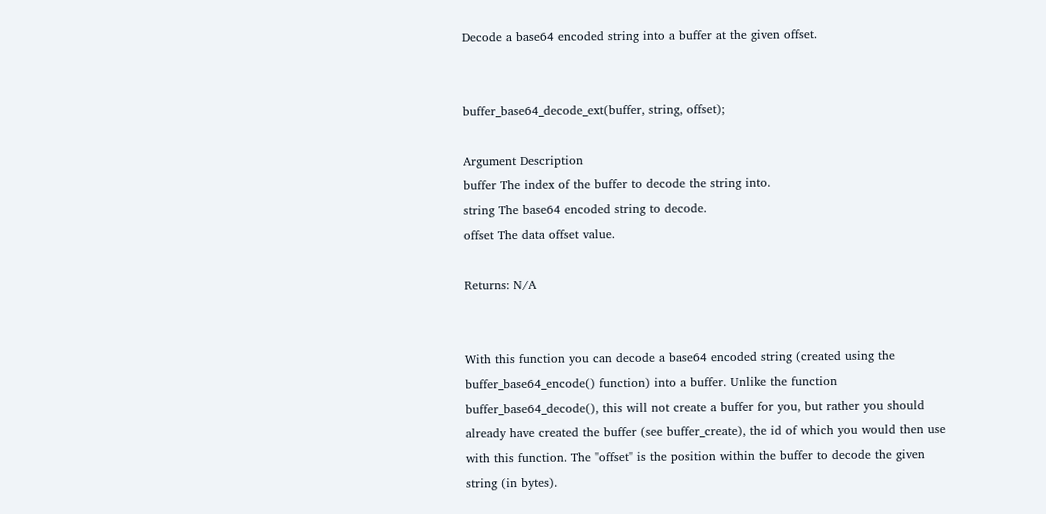Decode a base64 encoded string into a buffer at the given offset.


buffer_base64_decode_ext(buffer, string, offset);

Argument Description
buffer The index of the buffer to decode the string into.
string The base64 encoded string to decode.
offset The data offset value.

Returns: N/A


With this function you can decode a base64 encoded string (created using the buffer_base64_encode() function) into a buffer. Unlike the function buffer_base64_decode(), this will not create a buffer for you, but rather you should already have created the buffer (see buffer_create), the id of which you would then use with this function. The "offset" is the position within the buffer to decode the given string (in bytes).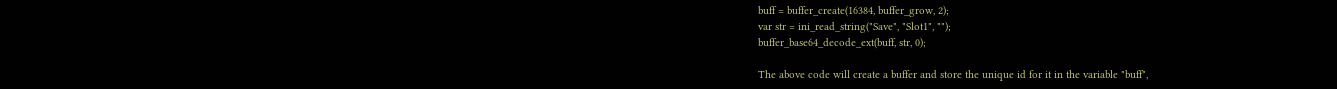buff = buffer_create(16384, buffer_grow, 2);
var str = ini_read_string("Save", "Slot1", "");
buffer_base64_decode_ext(buff, str, 0);

The above code will create a buffer and store the unique id for it in the variable "buff",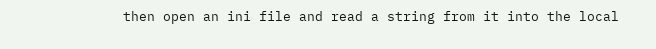then open an ini file and read a string from it into the local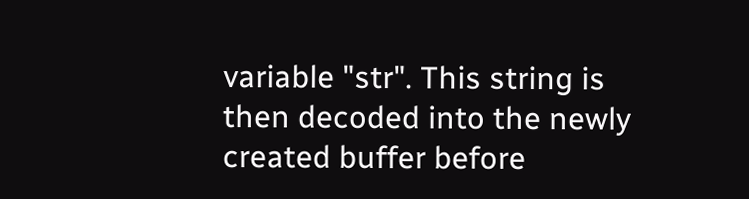variable "str". This string is then decoded into the newly created buffer before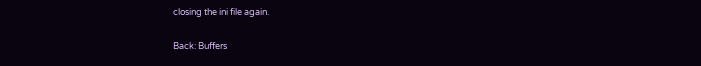closing the ini file again.

Back: Buffers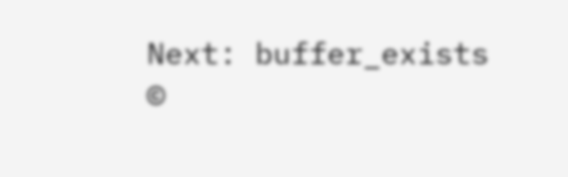Next: buffer_exists
©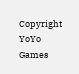Copyright YoYo Games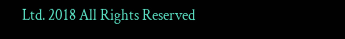Ltd. 2018 All Rights Reserved